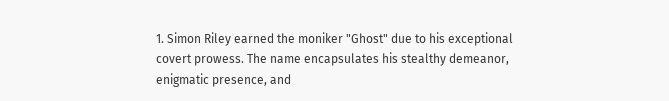1. Simon Riley earned the moniker "Ghost" due to his exceptional covert prowess. The name encapsulates his stealthy demeanor, enigmatic presence, and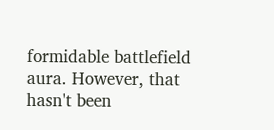formidable battlefield aura. However, that hasn't been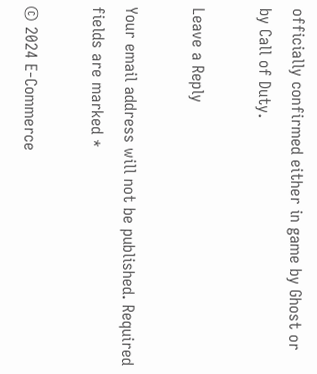officially confirmed either in game by Ghost or by Call of Duty.

Leave a Reply

Your email address will not be published. Required fields are marked *

© 2024 E-Commerce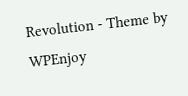Revolution - Theme by WPEnjoy